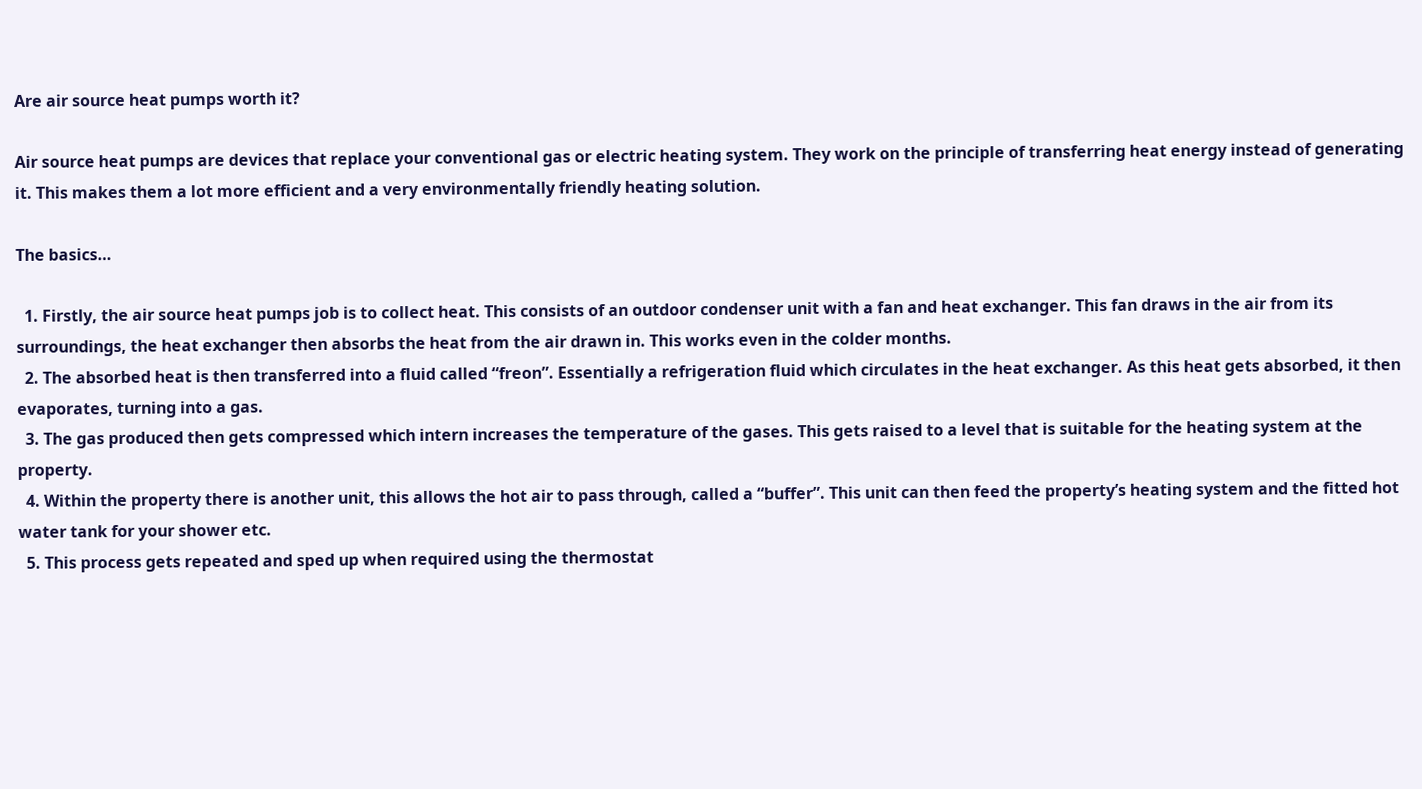Are air source heat pumps worth it?

Air source heat pumps are devices that replace your conventional gas or electric heating system. They work on the principle of transferring heat energy instead of generating it. This makes them a lot more efficient and a very environmentally friendly heating solution.

The basics…

  1. Firstly, the air source heat pumps job is to collect heat. This consists of an outdoor condenser unit with a fan and heat exchanger. This fan draws in the air from its surroundings, the heat exchanger then absorbs the heat from the air drawn in. This works even in the colder months.
  2. The absorbed heat is then transferred into a fluid called “freon”. Essentially a refrigeration fluid which circulates in the heat exchanger. As this heat gets absorbed, it then evaporates, turning into a gas.
  3. The gas produced then gets compressed which intern increases the temperature of the gases. This gets raised to a level that is suitable for the heating system at the property.
  4. Within the property there is another unit, this allows the hot air to pass through, called a “buffer”. This unit can then feed the property’s heating system and the fitted hot water tank for your shower etc.
  5. This process gets repeated and sped up when required using the thermostat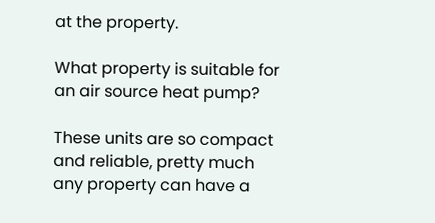at the property.

What property is suitable for an air source heat pump?

These units are so compact and reliable, pretty much any property can have a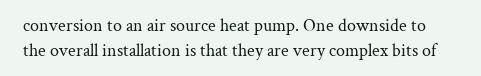conversion to an air source heat pump. One downside to the overall installation is that they are very complex bits of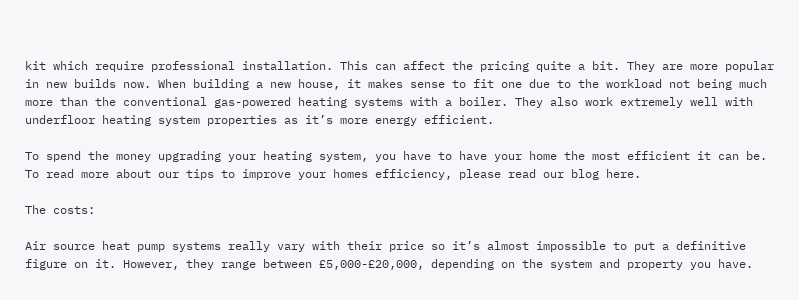kit which require professional installation. This can affect the pricing quite a bit. They are more popular in new builds now. When building a new house, it makes sense to fit one due to the workload not being much more than the conventional gas-powered heating systems with a boiler. They also work extremely well with underfloor heating system properties as it’s more energy efficient.

To spend the money upgrading your heating system, you have to have your home the most efficient it can be. To read more about our tips to improve your homes efficiency, please read our blog here.

The costs:

Air source heat pump systems really vary with their price so it’s almost impossible to put a definitive figure on it. However, they range between £5,000-£20,000, depending on the system and property you have.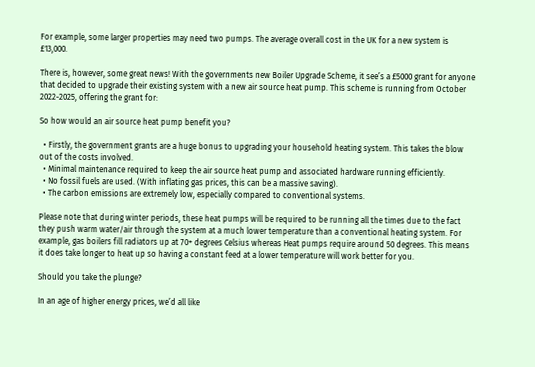For example, some larger properties may need two pumps. The average overall cost in the UK for a new system is £13,000.

There is, however, some great news! With the governments new Boiler Upgrade Scheme, it see’s a £5000 grant for anyone that decided to upgrade their existing system with a new air source heat pump. This scheme is running from October 2022-2025, offering the grant for:

So how would an air source heat pump benefit you?

  • Firstly, the government grants are a huge bonus to upgrading your household heating system. This takes the blow out of the costs involved.
  • Minimal maintenance required to keep the air source heat pump and associated hardware running efficiently.
  • No fossil fuels are used. (With inflating gas prices, this can be a massive saving).
  • The carbon emissions are extremely low, especially compared to conventional systems.

Please note that during winter periods, these heat pumps will be required to be running all the times due to the fact they push warm water/air through the system at a much lower temperature than a conventional heating system. For example, gas boilers fill radiators up at 70+ degrees Celsius whereas Heat pumps require around 50 degrees. This means it does take longer to heat up so having a constant feed at a lower temperature will work better for you.

Should you take the plunge?

In an age of higher energy prices, we’d all like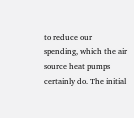to reduce our spending, which the air source heat pumps certainly do. The initial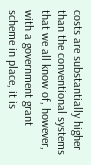costs are substantially higher than the conventional systems that we all know of, however, with a government grant scheme in place, it is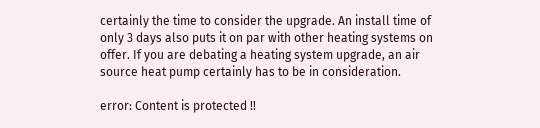certainly the time to consider the upgrade. An install time of only 3 days also puts it on par with other heating systems on offer. If you are debating a heating system upgrade, an air source heat pump certainly has to be in consideration.

error: Content is protected !!